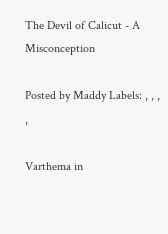The Devil of Calicut - A Misconception

Posted by Maddy Labels: , , , ,

Varthema in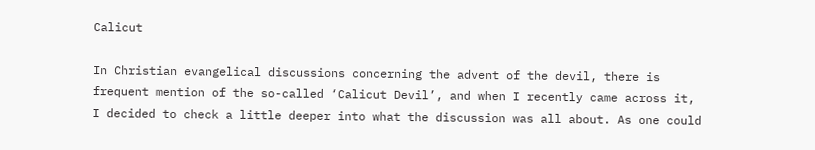Calicut

In Christian evangelical discussions concerning the advent of the devil, there is frequent mention of the so-called ‘Calicut Devil’, and when I recently came across it, I decided to check a little deeper into what the discussion was all about. As one could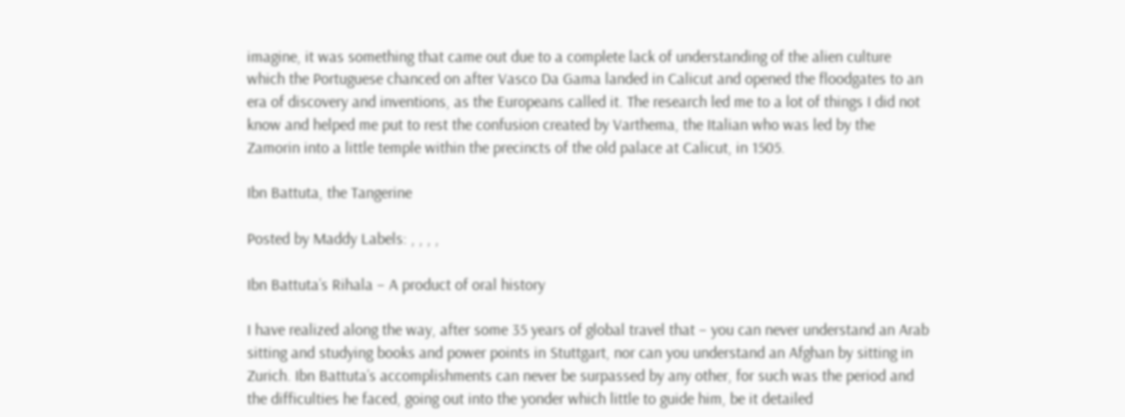imagine, it was something that came out due to a complete lack of understanding of the alien culture which the Portuguese chanced on after Vasco Da Gama landed in Calicut and opened the floodgates to an era of discovery and inventions, as the Europeans called it. The research led me to a lot of things I did not know and helped me put to rest the confusion created by Varthema, the Italian who was led by the Zamorin into a little temple within the precincts of the old palace at Calicut, in 1505.

Ibn Battuta, the Tangerine

Posted by Maddy Labels: , , , ,

Ibn Battuta’s Rihala – A product of oral history

I have realized along the way, after some 35 years of global travel that – you can never understand an Arab sitting and studying books and power points in Stuttgart, nor can you understand an Afghan by sitting in Zurich. Ibn Battuta’s accomplishments can never be surpassed by any other, for such was the period and the difficulties he faced, going out into the yonder which little to guide him, be it detailed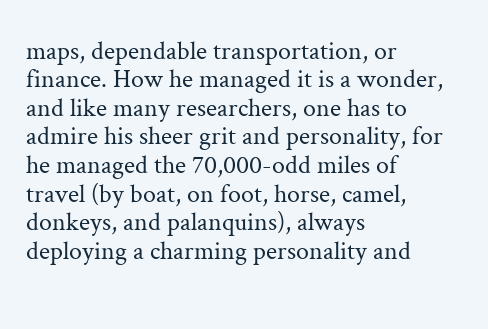maps, dependable transportation, or finance. How he managed it is a wonder, and like many researchers, one has to admire his sheer grit and personality, for he managed the 70,000-odd miles of travel (by boat, on foot, horse, camel, donkeys, and palanquins), always deploying a charming personality and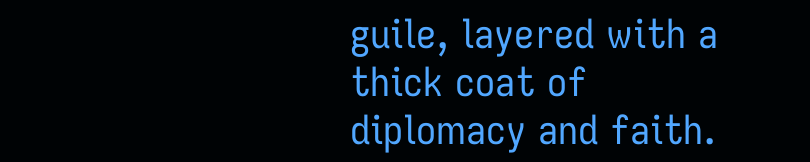guile, layered with a thick coat of diplomacy and faith.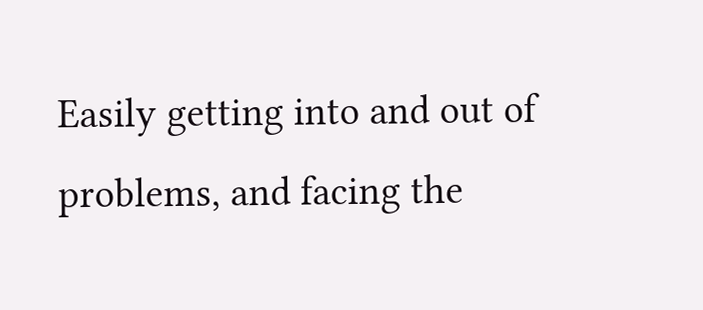Easily getting into and out of problems, and facing the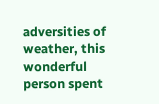adversities of weather, this wonderful person spent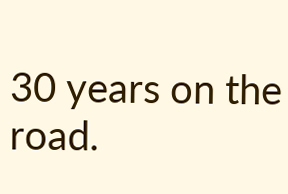30 years on the road.